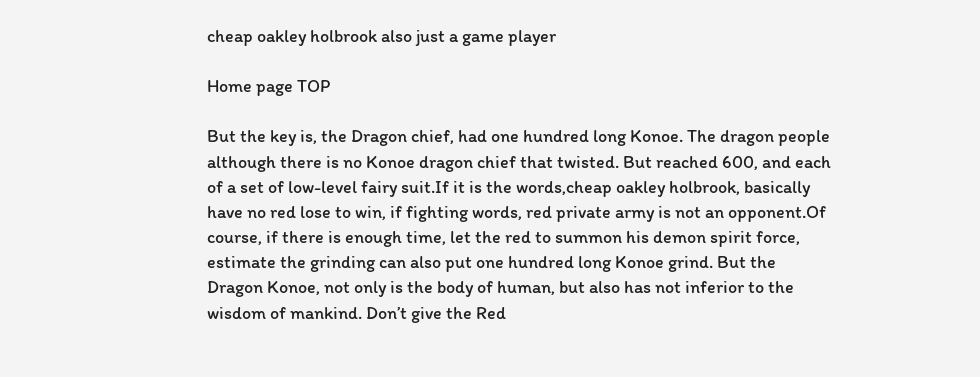cheap oakley holbrook also just a game player

Home page TOP

But the key is, the Dragon chief, had one hundred long Konoe. The dragon people although there is no Konoe dragon chief that twisted. But reached 600, and each of a set of low-level fairy suit.If it is the words,cheap oakley holbrook, basically have no red lose to win, if fighting words, red private army is not an opponent.Of course, if there is enough time, let the red to summon his demon spirit force, estimate the grinding can also put one hundred long Konoe grind. But the Dragon Konoe, not only is the body of human, but also has not inferior to the wisdom of mankind. Don’t give the Red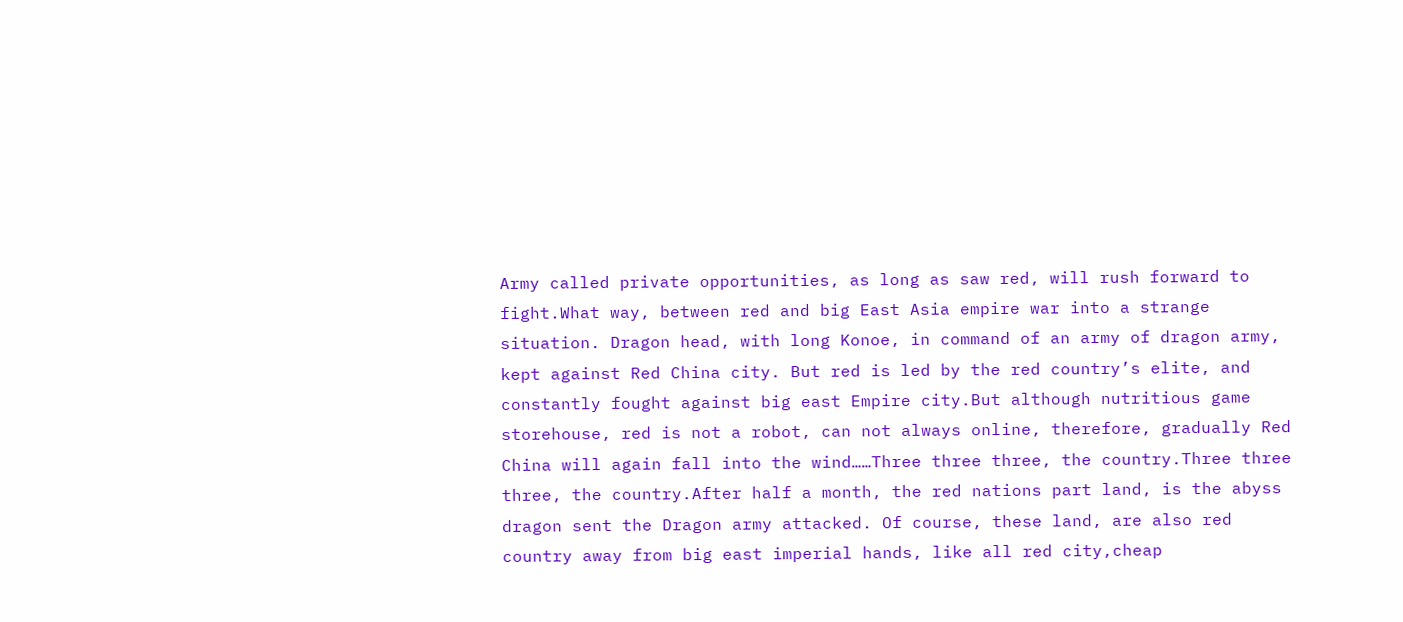Army called private opportunities, as long as saw red, will rush forward to fight.What way, between red and big East Asia empire war into a strange situation. Dragon head, with long Konoe, in command of an army of dragon army, kept against Red China city. But red is led by the red country’s elite, and constantly fought against big east Empire city.But although nutritious game storehouse, red is not a robot, can not always online, therefore, gradually Red China will again fall into the wind……Three three three, the country.Three three three, the country.After half a month, the red nations part land, is the abyss dragon sent the Dragon army attacked. Of course, these land, are also red country away from big east imperial hands, like all red city,cheap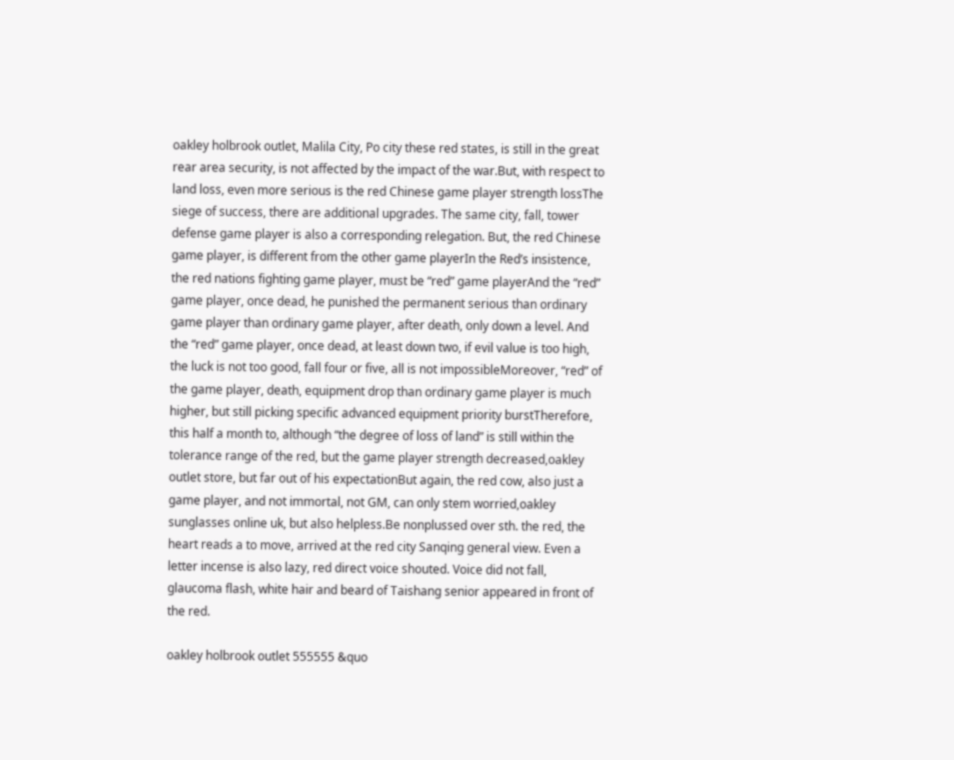oakley holbrook outlet, Malila City, Po city these red states, is still in the great rear area security, is not affected by the impact of the war.But, with respect to land loss, even more serious is the red Chinese game player strength lossThe siege of success, there are additional upgrades. The same city, fall, tower defense game player is also a corresponding relegation. But, the red Chinese game player, is different from the other game playerIn the Red’s insistence, the red nations fighting game player, must be “red” game playerAnd the “red” game player, once dead, he punished the permanent serious than ordinary game player than ordinary game player, after death, only down a level. And the “red” game player, once dead, at least down two, if evil value is too high, the luck is not too good, fall four or five, all is not impossibleMoreover, “red” of the game player, death, equipment drop than ordinary game player is much higher, but still picking specific advanced equipment priority burstTherefore, this half a month to, although “the degree of loss of land” is still within the tolerance range of the red, but the game player strength decreased,oakley outlet store, but far out of his expectationBut again, the red cow, also just a game player, and not immortal, not GM, can only stem worried,oakley sunglasses online uk, but also helpless.Be nonplussed over sth. the red, the heart reads a to move, arrived at the red city Sanqing general view. Even a letter incense is also lazy, red direct voice shouted. Voice did not fall, glaucoma flash, white hair and beard of Taishang senior appeared in front of the red.

oakley holbrook outlet 555555 &quo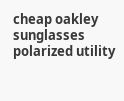cheap oakley sunglasses polarized utility